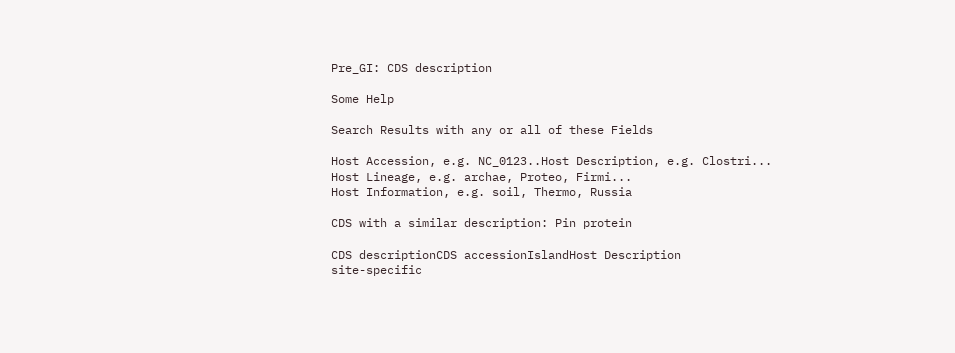Pre_GI: CDS description

Some Help

Search Results with any or all of these Fields

Host Accession, e.g. NC_0123..Host Description, e.g. Clostri...
Host Lineage, e.g. archae, Proteo, Firmi...
Host Information, e.g. soil, Thermo, Russia

CDS with a similar description: Pin protein

CDS descriptionCDS accessionIslandHost Description
site-specific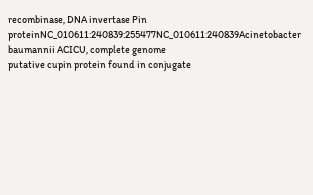recombinase, DNA invertase Pin proteinNC_010611:240839:255477NC_010611:240839Acinetobacter baumannii ACICU, complete genome
putative cupin protein found in conjugate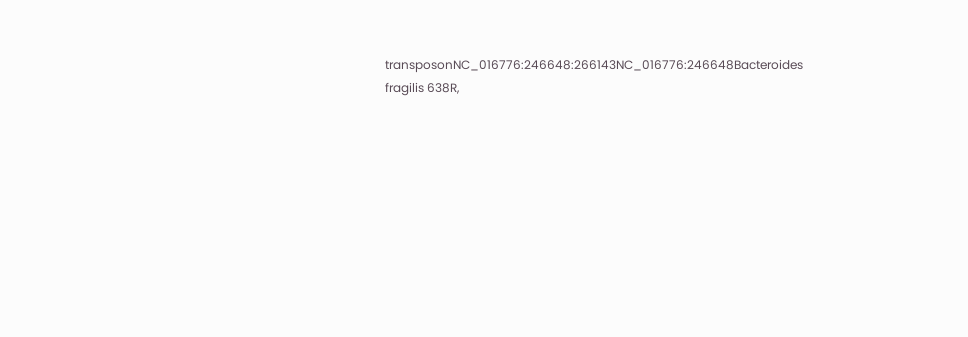transposonNC_016776:246648:266143NC_016776:246648Bacteroides fragilis 638R,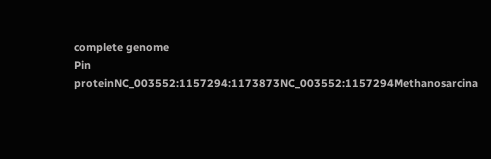complete genome
Pin proteinNC_003552:1157294:1173873NC_003552:1157294Methanosarcina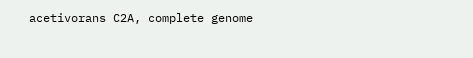acetivorans C2A, complete genome